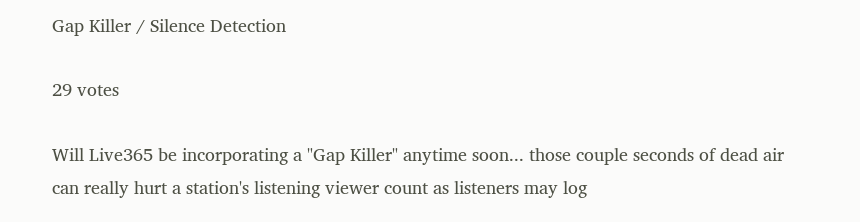Gap Killer / Silence Detection

29 votes

Will Live365 be incorporating a "Gap Killer" anytime soon... those couple seconds of dead air can really hurt a station's listening viewer count as listeners may log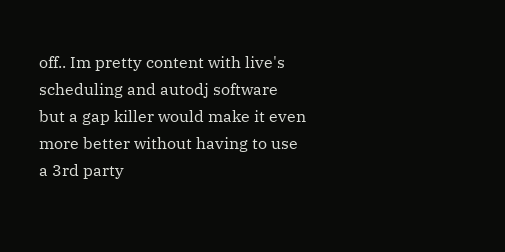off.. Im pretty content with live's scheduling and autodj software but a gap killer would make it even more better without having to use a 3rd party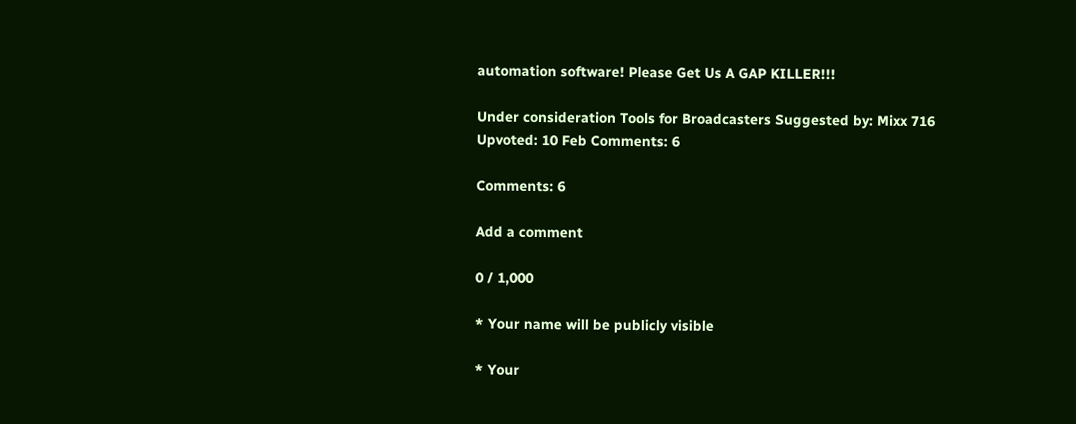automation software! Please Get Us A GAP KILLER!!!

Under consideration Tools for Broadcasters Suggested by: Mixx 716 Upvoted: 10 Feb Comments: 6

Comments: 6

Add a comment

0 / 1,000

* Your name will be publicly visible

* Your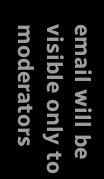email will be visible only to moderators